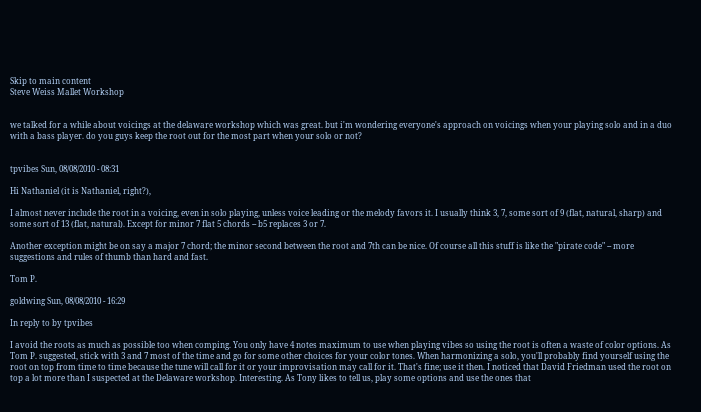Skip to main content
Steve Weiss Mallet Workshop


we talked for a while about voicings at the delaware workshop which was great. but i'm wondering everyone's approach on voicings when your playing solo and in a duo with a bass player. do you guys keep the root out for the most part when your solo or not?


tpvibes Sun, 08/08/2010 - 08:31

Hi Nathaniel (it is Nathaniel, right?),

I almost never include the root in a voicing, even in solo playing, unless voice leading or the melody favors it. I usually think 3, 7, some sort of 9 (flat, natural, sharp) and some sort of 13 (flat, natural). Except for minor 7 flat 5 chords -- b5 replaces 3 or 7.

Another exception might be on say a major 7 chord; the minor second between the root and 7th can be nice. Of course all this stuff is like the "pirate code" -- more suggestions and rules of thumb than hard and fast.

Tom P.

goldwing Sun, 08/08/2010 - 16:29

In reply to by tpvibes

I avoid the roots as much as possible too when comping. You only have 4 notes maximum to use when playing vibes so using the root is often a waste of color options. As Tom P. suggested, stick with 3 and 7 most of the time and go for some other choices for your color tones. When harmonizing a solo, you'll probably find yourself using the root on top from time to time because the tune will call for it or your improvisation may call for it. That's fine; use it then. I noticed that David Friedman used the root on top a lot more than I suspected at the Delaware workshop. Interesting. As Tony likes to tell us, play some options and use the ones that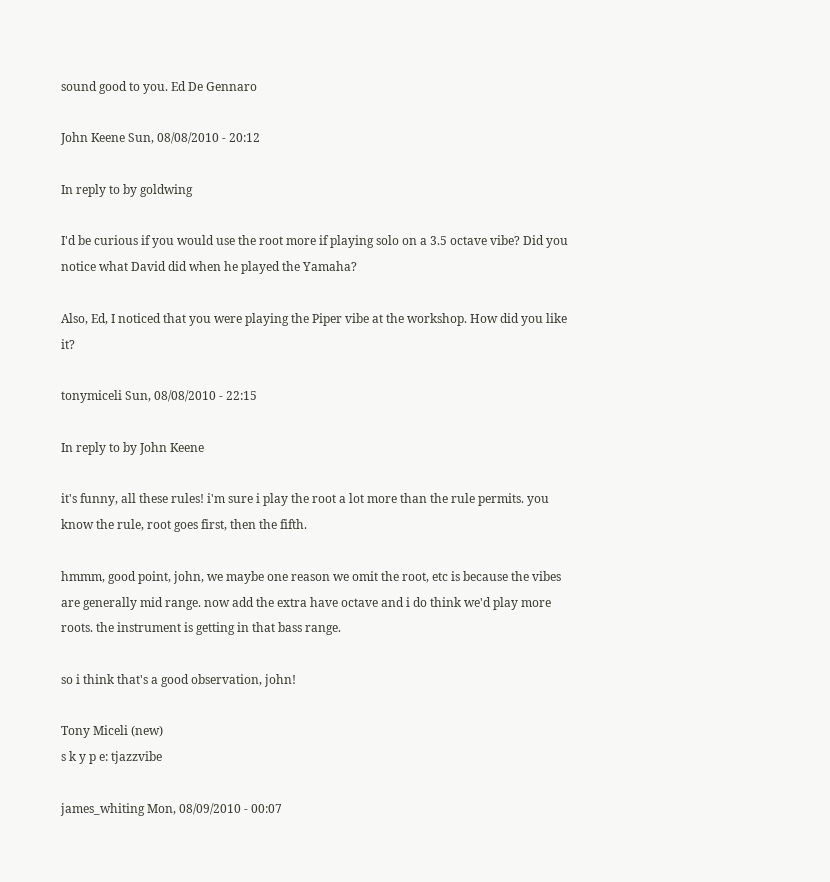sound good to you. Ed De Gennaro

John Keene Sun, 08/08/2010 - 20:12

In reply to by goldwing

I'd be curious if you would use the root more if playing solo on a 3.5 octave vibe? Did you notice what David did when he played the Yamaha?

Also, Ed, I noticed that you were playing the Piper vibe at the workshop. How did you like it?

tonymiceli Sun, 08/08/2010 - 22:15

In reply to by John Keene

it's funny, all these rules! i'm sure i play the root a lot more than the rule permits. you know the rule, root goes first, then the fifth.

hmmm, good point, john, we maybe one reason we omit the root, etc is because the vibes are generally mid range. now add the extra have octave and i do think we'd play more roots. the instrument is getting in that bass range.

so i think that's a good observation, john!

Tony Miceli (new)
s k y p e: tjazzvibe

james_whiting Mon, 08/09/2010 - 00:07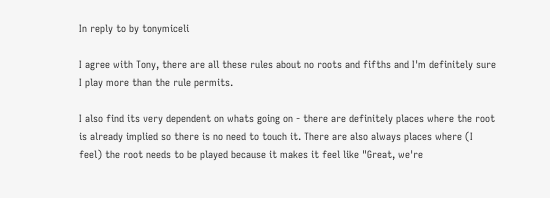In reply to by tonymiceli

I agree with Tony, there are all these rules about no roots and fifths and I'm definitely sure I play more than the rule permits.

I also find its very dependent on whats going on - there are definitely places where the root is already implied so there is no need to touch it. There are also always places where (I feel) the root needs to be played because it makes it feel like "Great, we're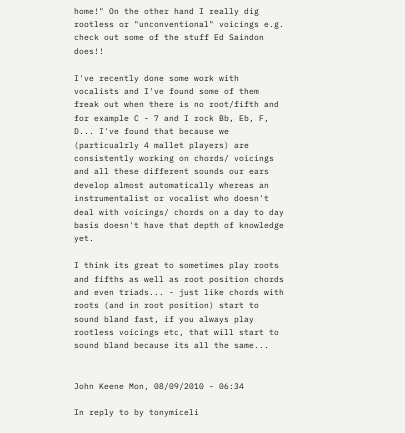home!" On the other hand I really dig rootless or "unconventional" voicings e.g. check out some of the stuff Ed Saindon does!!

I've recently done some work with vocalists and I've found some of them freak out when there is no root/fifth and for example C - 7 and I rock Bb, Eb, F, D... I've found that because we (particualrly 4 mallet players) are consistently working on chords/ voicings and all these different sounds our ears develop almost automatically whereas an instrumentalist or vocalist who doesn't deal with voicings/ chords on a day to day basis doesn't have that depth of knowledge yet.

I think its great to sometimes play roots and fifths as well as root position chords and even triads... - just like chords with roots (and in root position) start to sound bland fast, if you always play rootless voicings etc, that will start to sound bland because its all the same...


John Keene Mon, 08/09/2010 - 06:34

In reply to by tonymiceli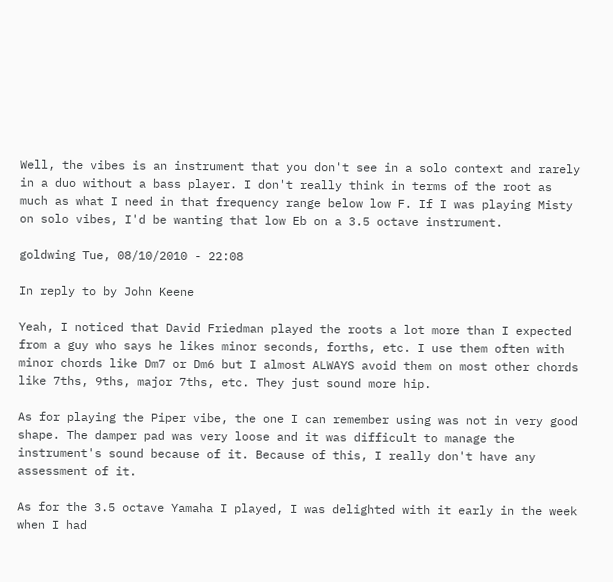Well, the vibes is an instrument that you don't see in a solo context and rarely in a duo without a bass player. I don't really think in terms of the root as much as what I need in that frequency range below low F. If I was playing Misty on solo vibes, I'd be wanting that low Eb on a 3.5 octave instrument.

goldwing Tue, 08/10/2010 - 22:08

In reply to by John Keene

Yeah, I noticed that David Friedman played the roots a lot more than I expected from a guy who says he likes minor seconds, forths, etc. I use them often with minor chords like Dm7 or Dm6 but I almost ALWAYS avoid them on most other chords like 7ths, 9ths, major 7ths, etc. They just sound more hip.

As for playing the Piper vibe, the one I can remember using was not in very good shape. The damper pad was very loose and it was difficult to manage the instrument's sound because of it. Because of this, I really don't have any assessment of it.

As for the 3.5 octave Yamaha I played, I was delighted with it early in the week when I had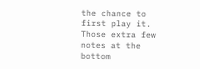the chance to first play it. Those extra few notes at the bottom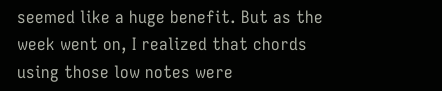seemed like a huge benefit. But as the week went on, I realized that chords using those low notes were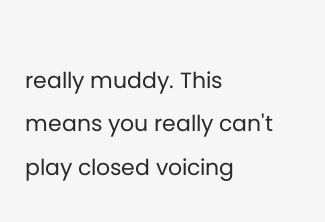really muddy. This means you really can't play closed voicing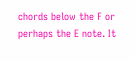chords below the F or perhaps the E note. It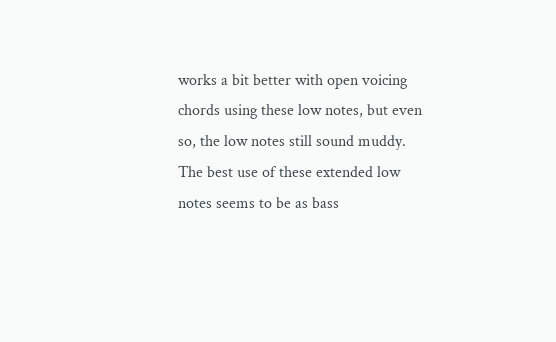works a bit better with open voicing chords using these low notes, but even so, the low notes still sound muddy. The best use of these extended low notes seems to be as bass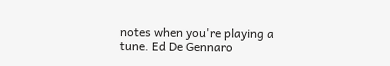notes when you're playing a tune. Ed De Gennaro